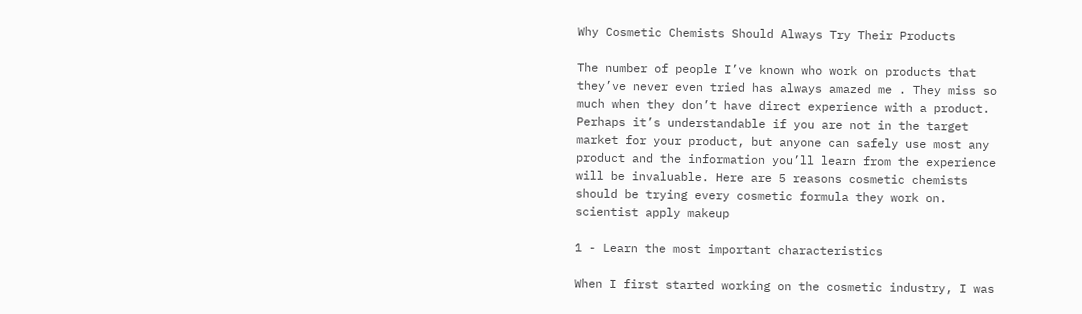Why Cosmetic Chemists Should Always Try Their Products

The number of people I’ve known who work on products that they’ve never even tried has always amazed me . They miss so much when they don’t have direct experience with a product. Perhaps it’s understandable if you are not in the target market for your product, but anyone can safely use most any product and the information you’ll learn from the experience will be invaluable. Here are 5 reasons cosmetic chemists should be trying every cosmetic formula they work on. scientist apply makeup

1 - Learn the most important characteristics

When I first started working on the cosmetic industry, I was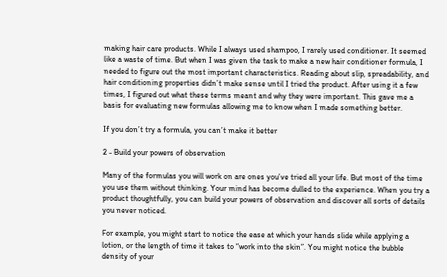making hair care products. While I always used shampoo, I rarely used conditioner. It seemed like a waste of time. But when I was given the task to make a new hair conditioner formula, I needed to figure out the most important characteristics. Reading about slip, spreadability, and hair conditioning properties didn’t make sense until I tried the product. After using it a few times, I figured out what these terms meant and why they were important. This gave me a basis for evaluating new formulas allowing me to know when I made something better.

If you don’t try a formula, you can’t make it better

2 - Build your powers of observation

Many of the formulas you will work on are ones you’ve tried all your life. But most of the time you use them without thinking. Your mind has become dulled to the experience. When you try a product thoughtfully, you can build your powers of observation and discover all sorts of details you never noticed.

For example, you might start to notice the ease at which your hands slide while applying a lotion, or the length of time it takes to “work into the skin”. You might notice the bubble density of your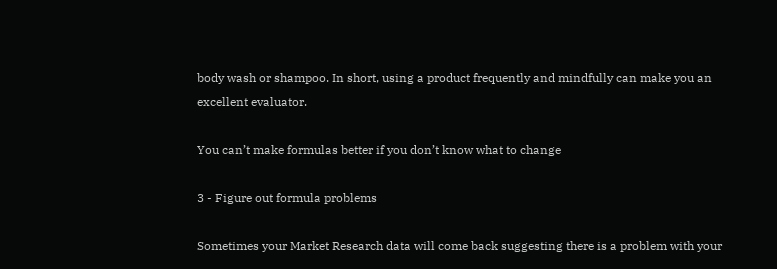body wash or shampoo. In short, using a product frequently and mindfully can make you an excellent evaluator.

You can’t make formulas better if you don’t know what to change

3 - Figure out formula problems

Sometimes your Market Research data will come back suggesting there is a problem with your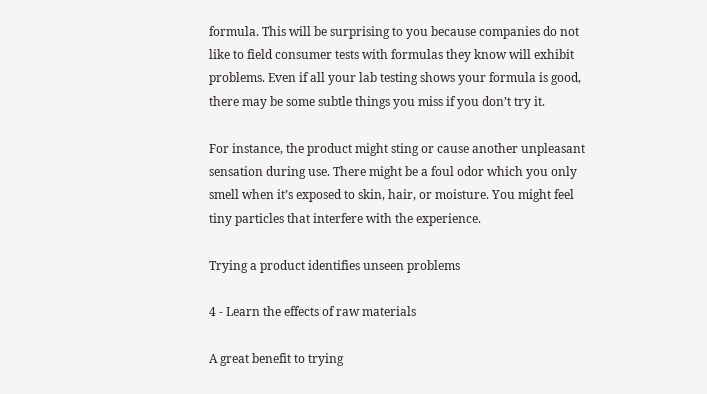formula. This will be surprising to you because companies do not like to field consumer tests with formulas they know will exhibit problems. Even if all your lab testing shows your formula is good, there may be some subtle things you miss if you don’t try it.

For instance, the product might sting or cause another unpleasant sensation during use. There might be a foul odor which you only smell when it’s exposed to skin, hair, or moisture. You might feel tiny particles that interfere with the experience.

Trying a product identifies unseen problems

4 - Learn the effects of raw materials

A great benefit to trying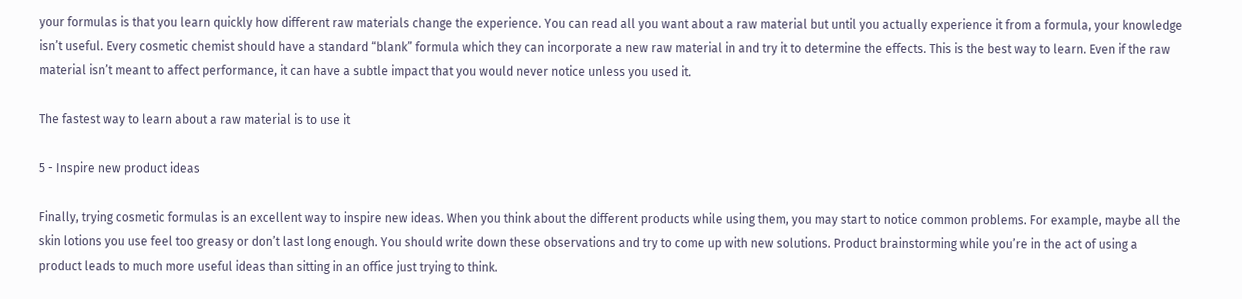your formulas is that you learn quickly how different raw materials change the experience. You can read all you want about a raw material but until you actually experience it from a formula, your knowledge isn’t useful. Every cosmetic chemist should have a standard “blank” formula which they can incorporate a new raw material in and try it to determine the effects. This is the best way to learn. Even if the raw material isn’t meant to affect performance, it can have a subtle impact that you would never notice unless you used it.

The fastest way to learn about a raw material is to use it

5 - Inspire new product ideas

Finally, trying cosmetic formulas is an excellent way to inspire new ideas. When you think about the different products while using them, you may start to notice common problems. For example, maybe all the skin lotions you use feel too greasy or don’t last long enough. You should write down these observations and try to come up with new solutions. Product brainstorming while you’re in the act of using a product leads to much more useful ideas than sitting in an office just trying to think.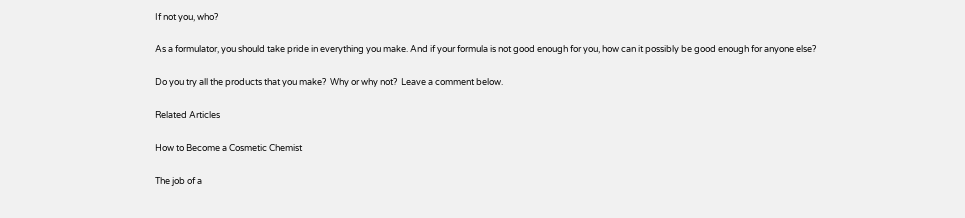If not you, who?

As a formulator, you should take pride in everything you make. And if your formula is not good enough for you, how can it possibly be good enough for anyone else?

Do you try all the products that you make?  Why or why not?  Leave a comment below.

Related Articles

How to Become a Cosmetic Chemist

The job of a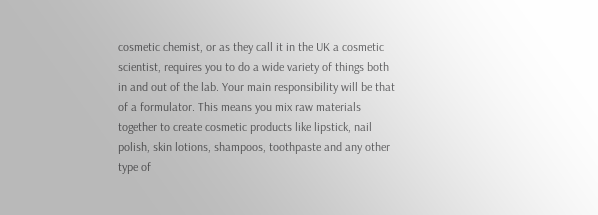cosmetic chemist, or as they call it in the UK a cosmetic scientist, requires you to do a wide variety of things both in and out of the lab. Your main responsibility will be that of a formulator. This means you mix raw materials together to create cosmetic products like lipstick, nail polish, skin lotions, shampoos, toothpaste and any other type of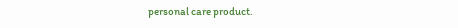personal care product.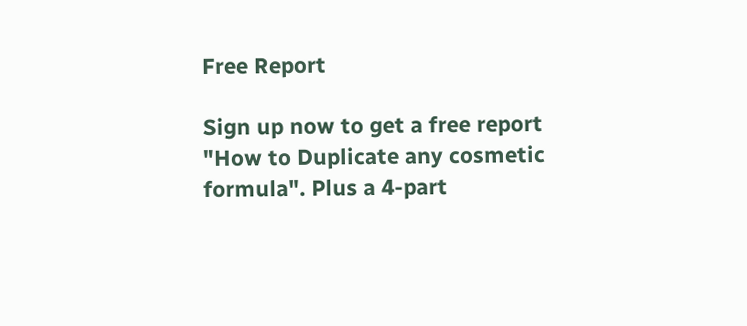Free Report

Sign up now to get a free report "How to Duplicate any cosmetic formula". Plus a 4-part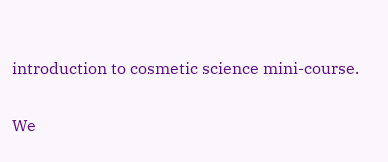introduction to cosmetic science mini-course.

We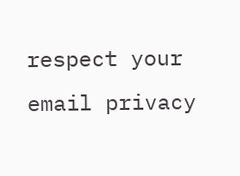respect your email privacy